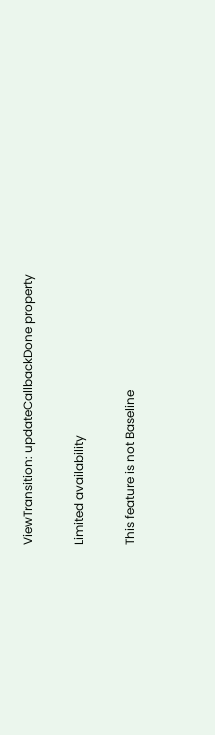ViewTransition: updateCallbackDone property

Limited availability

This feature is not Baseline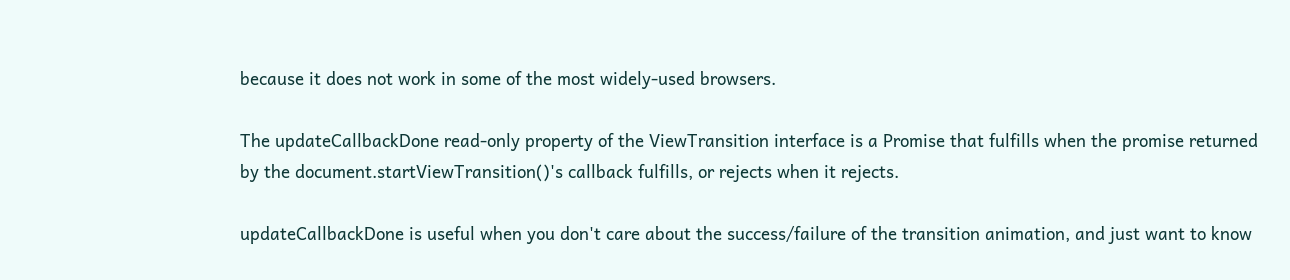because it does not work in some of the most widely-used browsers.

The updateCallbackDone read-only property of the ViewTransition interface is a Promise that fulfills when the promise returned by the document.startViewTransition()'s callback fulfills, or rejects when it rejects.

updateCallbackDone is useful when you don't care about the success/failure of the transition animation, and just want to know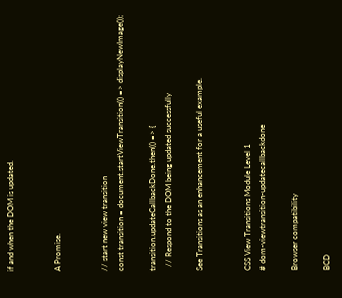if and when the DOM is updated.


A Promise.


// start new view transition
const transition = document.startViewTransition(() => displayNewImage());

transition.updateCallbackDone.then(() => {
  // Respond to the DOM being updated successfully

See Transitions as an enhancement for a useful example.


CSS View Transitions Module Level 1
# dom-viewtransition-updatecallbackdone

Browser compatibility

BCD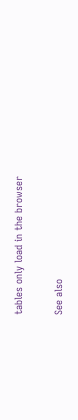tables only load in the browser

See also